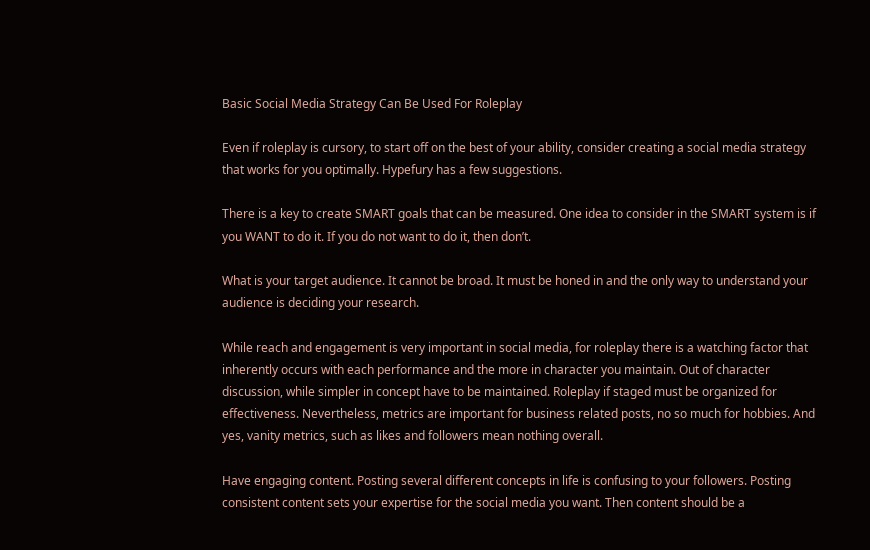Basic Social Media Strategy Can Be Used For Roleplay

Even if roleplay is cursory, to start off on the best of your ability, consider creating a social media strategy that works for you optimally. Hypefury has a few suggestions.

There is a key to create SMART goals that can be measured. One idea to consider in the SMART system is if you WANT to do it. If you do not want to do it, then don’t.

What is your target audience. It cannot be broad. It must be honed in and the only way to understand your audience is deciding your research.

While reach and engagement is very important in social media, for roleplay there is a watching factor that inherently occurs with each performance and the more in character you maintain. Out of character discussion, while simpler in concept have to be maintained. Roleplay if staged must be organized for effectiveness. Nevertheless, metrics are important for business related posts, no so much for hobbies. And yes, vanity metrics, such as likes and followers mean nothing overall.

Have engaging content. Posting several different concepts in life is confusing to your followers. Posting consistent content sets your expertise for the social media you want. Then content should be a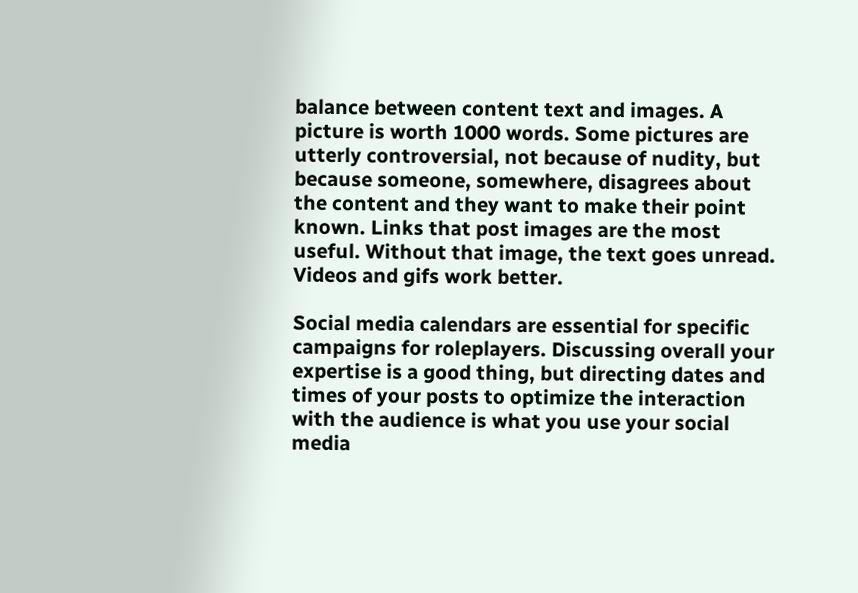balance between content text and images. A picture is worth 1000 words. Some pictures are utterly controversial, not because of nudity, but because someone, somewhere, disagrees about the content and they want to make their point known. Links that post images are the most useful. Without that image, the text goes unread. Videos and gifs work better.

Social media calendars are essential for specific campaigns for roleplayers. Discussing overall your expertise is a good thing, but directing dates and times of your posts to optimize the interaction with the audience is what you use your social media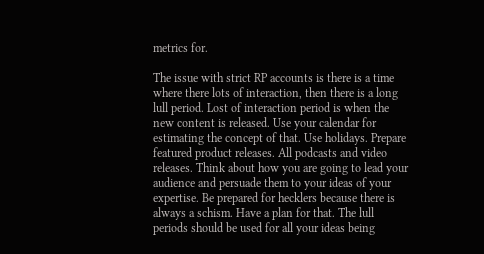metrics for.

The issue with strict RP accounts is there is a time where there lots of interaction, then there is a long lull period. Lost of interaction period is when the new content is released. Use your calendar for estimating the concept of that. Use holidays. Prepare featured product releases. All podcasts and video releases. Think about how you are going to lead your audience and persuade them to your ideas of your expertise. Be prepared for hecklers because there is always a schism. Have a plan for that. The lull periods should be used for all your ideas being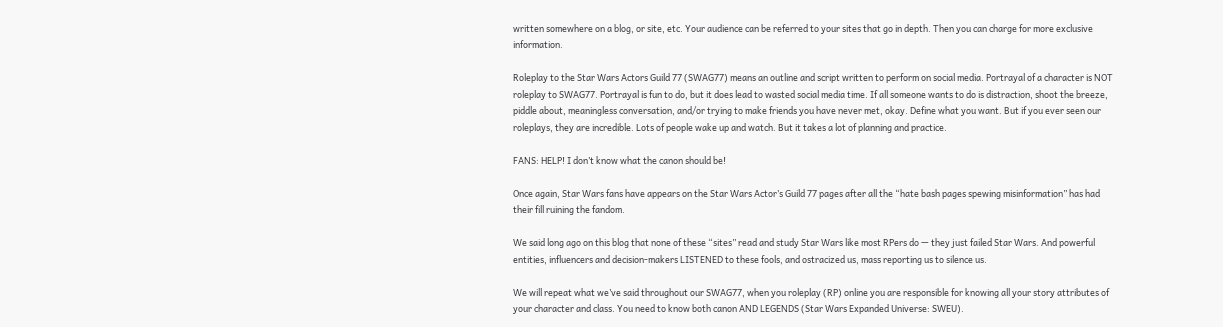written somewhere on a blog, or site, etc. Your audience can be referred to your sites that go in depth. Then you can charge for more exclusive information.

Roleplay to the Star Wars Actors Guild 77 (SWAG77) means an outline and script written to perform on social media. Portrayal of a character is NOT roleplay to SWAG77. Portrayal is fun to do, but it does lead to wasted social media time. If all someone wants to do is distraction, shoot the breeze, piddle about, meaningless conversation, and/or trying to make friends you have never met, okay. Define what you want. But if you ever seen our roleplays, they are incredible. Lots of people wake up and watch. But it takes a lot of planning and practice.

FANS: HELP! I don’t know what the canon should be!

Once again, Star Wars fans have appears on the Star Wars Actor’s Guild 77 pages after all the “hate bash pages spewing misinformation” has had their fill ruining the fandom.

We said long ago on this blog that none of these “sites” read and study Star Wars like most RPers do — they just failed Star Wars. And powerful entities, influencers and decision-makers LISTENED to these fools, and ostracized us, mass reporting us to silence us.

We will repeat what we’ve said throughout our SWAG77, when you roleplay (RP) online you are responsible for knowing all your story attributes of your character and class. You need to know both canon AND LEGENDS (Star Wars Expanded Universe: SWEU).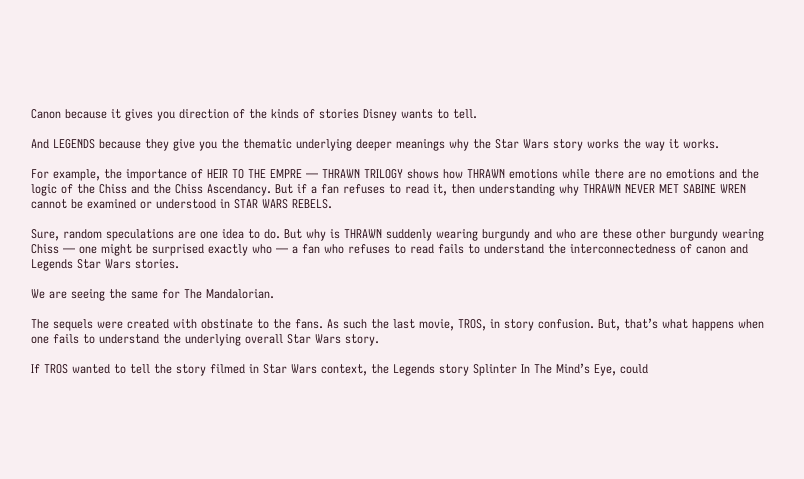Canon because it gives you direction of the kinds of stories Disney wants to tell.

And LEGENDS because they give you the thematic underlying deeper meanings why the Star Wars story works the way it works.

For example, the importance of HEIR TO THE EMPRE — THRAWN TRILOGY shows how THRAWN emotions while there are no emotions and the logic of the Chiss and the Chiss Ascendancy. But if a fan refuses to read it, then understanding why THRAWN NEVER MET SABINE WREN cannot be examined or understood in STAR WARS REBELS.

Sure, random speculations are one idea to do. But why is THRAWN suddenly wearing burgundy and who are these other burgundy wearing Chiss — one might be surprised exactly who — a fan who refuses to read fails to understand the interconnectedness of canon and Legends Star Wars stories.

We are seeing the same for The Mandalorian.

The sequels were created with obstinate to the fans. As such the last movie, TROS, in story confusion. But, that’s what happens when one fails to understand the underlying overall Star Wars story.

If TROS wanted to tell the story filmed in Star Wars context, the Legends story Splinter In The Mind’s Eye, could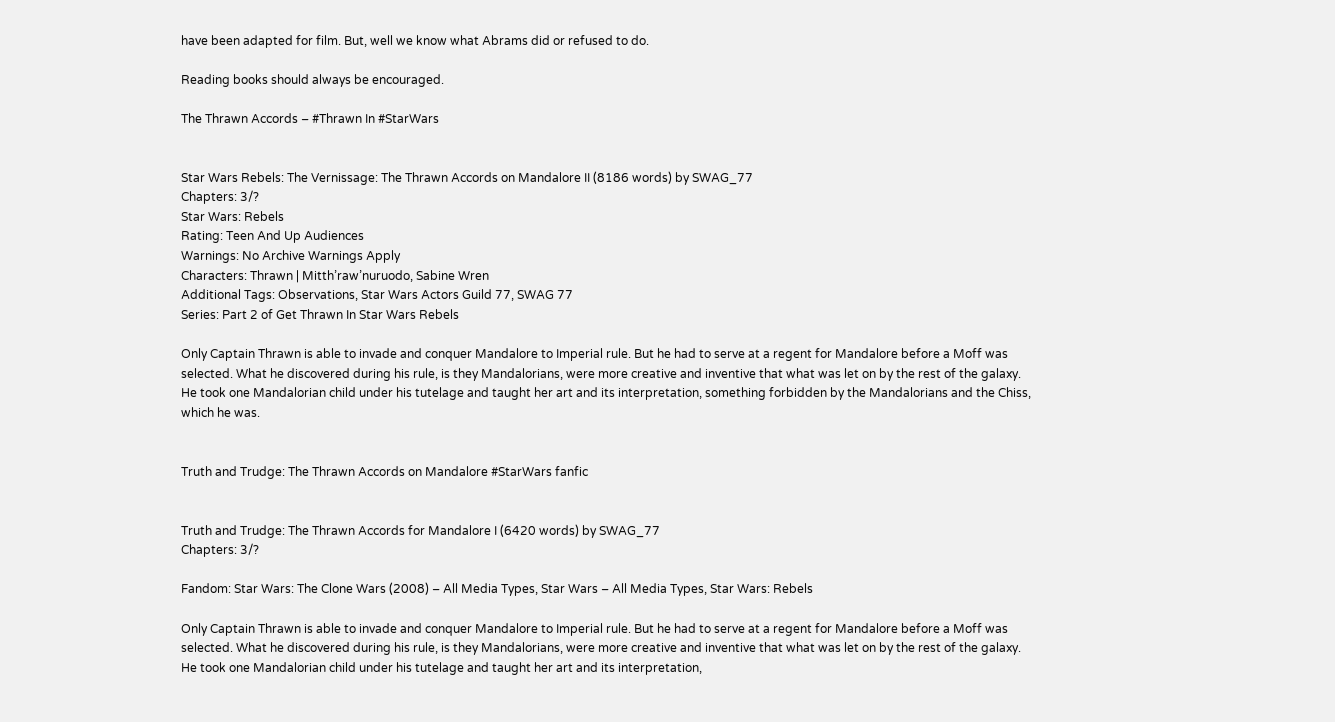have been adapted for film. But, well we know what Abrams did or refused to do.

Reading books should always be encouraged.

The Thrawn Accords – #Thrawn In #StarWars


Star Wars Rebels: The Vernissage: The Thrawn Accords on Mandalore II (8186 words) by SWAG_77
Chapters: 3/?
Star Wars: Rebels
Rating: Teen And Up Audiences
Warnings: No Archive Warnings Apply
Characters: Thrawn | Mitth’raw’nuruodo, Sabine Wren
Additional Tags: Observations, Star Wars Actors Guild 77, SWAG 77
Series: Part 2 of Get Thrawn In Star Wars Rebels

Only Captain Thrawn is able to invade and conquer Mandalore to Imperial rule. But he had to serve at a regent for Mandalore before a Moff was selected. What he discovered during his rule, is they Mandalorians, were more creative and inventive that what was let on by the rest of the galaxy. He took one Mandalorian child under his tutelage and taught her art and its interpretation, something forbidden by the Mandalorians and the Chiss, which he was.


Truth and Trudge: The Thrawn Accords on Mandalore #StarWars fanfic


Truth and Trudge: The Thrawn Accords for Mandalore I (6420 words) by SWAG_77
Chapters: 3/?

Fandom: Star Wars: The Clone Wars (2008) – All Media Types, Star Wars – All Media Types, Star Wars: Rebels

Only Captain Thrawn is able to invade and conquer Mandalore to Imperial rule. But he had to serve at a regent for Mandalore before a Moff was selected. What he discovered during his rule, is they Mandalorians, were more creative and inventive that what was let on by the rest of the galaxy. He took one Mandalorian child under his tutelage and taught her art and its interpretation,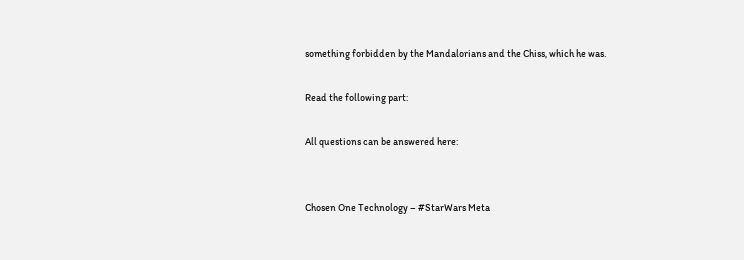something forbidden by the Mandalorians and the Chiss, which he was.

Read the following part:

All questions can be answered here:


Chosen One Technology – #StarWars Meta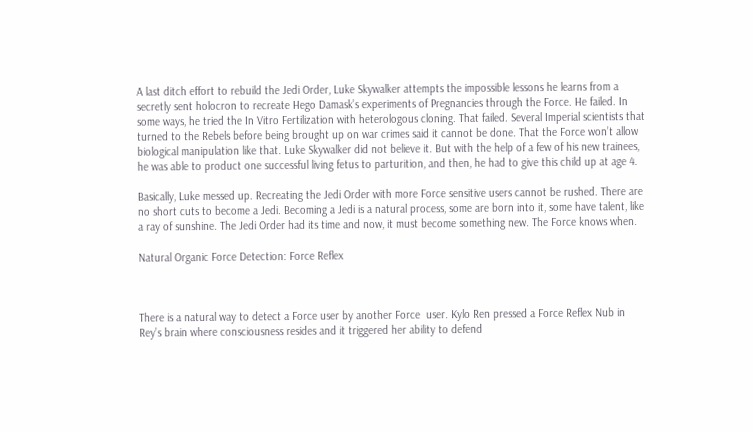A last ditch effort to rebuild the Jedi Order, Luke Skywalker attempts the impossible lessons he learns from a secretly sent holocron to recreate Hego Damask’s experiments of Pregnancies through the Force. He failed. In some ways, he tried the In Vitro Fertilization with heterologous cloning. That failed. Several Imperial scientists that turned to the Rebels before being brought up on war crimes said it cannot be done. That the Force won’t allow biological manipulation like that. Luke Skywalker did not believe it. But with the help of a few of his new trainees, he was able to product one successful living fetus to parturition, and then, he had to give this child up at age 4.

Basically, Luke messed up. Recreating the Jedi Order with more Force sensitive users cannot be rushed. There are no short cuts to become a Jedi. Becoming a Jedi is a natural process, some are born into it, some have talent, like a ray of sunshine. The Jedi Order had its time and now, it must become something new. The Force knows when.

Natural Organic Force Detection: Force Reflex



There is a natural way to detect a Force user by another Force  user. Kylo Ren pressed a Force Reflex Nub in Rey’s brain where consciousness resides and it triggered her ability to defend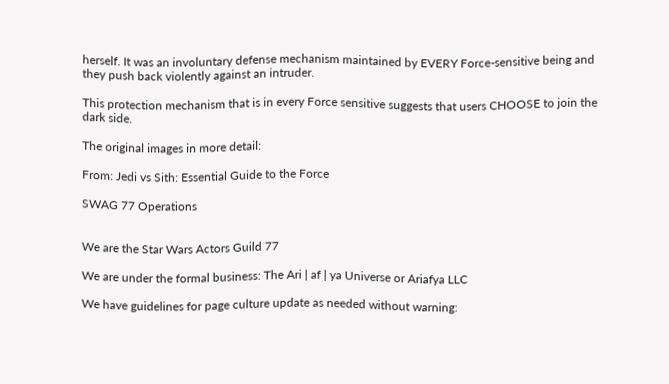herself. It was an involuntary defense mechanism maintained by EVERY Force-sensitive being and they push back violently against an intruder.

This protection mechanism that is in every Force sensitive suggests that users CHOOSE to join the dark side.

The original images in more detail:

From: Jedi vs Sith: Essential Guide to the Force

SWAG 77 Operations


We are the Star Wars Actors Guild 77

We are under the formal business: The Ari | af | ya Universe or Ariafya LLC

We have guidelines for page culture update as needed without warning: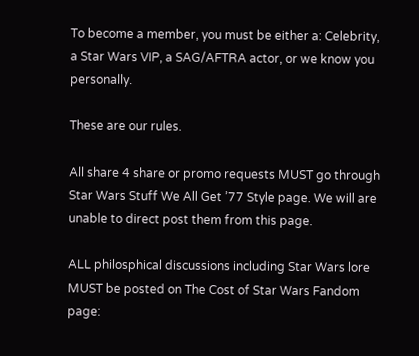To become a member, you must be either a: Celebrity, a Star Wars VIP, a SAG/AFTRA actor, or we know you personally.

These are our rules.

All share 4 share or promo requests MUST go through Star Wars Stuff We All Get ’77 Style page. We will are unable to direct post them from this page.

ALL philosphical discussions including Star Wars lore MUST be posted on The Cost of Star Wars Fandom page: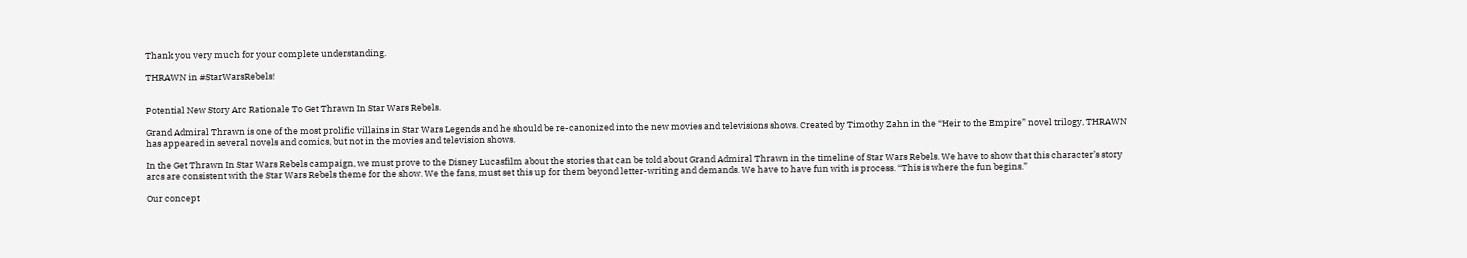Thank you very much for your complete understanding.

THRAWN in #StarWarsRebels!


Potential New Story Arc Rationale To Get Thrawn In Star Wars Rebels.

Grand Admiral Thrawn is one of the most prolific villains in Star Wars Legends and he should be re-canonized into the new movies and televisions shows. Created by Timothy Zahn in the “Heir to the Empire” novel trilogy, THRAWN has appeared in several novels and comics, but not in the movies and television shows.

In the Get Thrawn In Star Wars Rebels campaign, we must prove to the Disney Lucasfilm about the stories that can be told about Grand Admiral Thrawn in the timeline of Star Wars Rebels. We have to show that this character’s story arcs are consistent with the Star Wars Rebels theme for the show. We the fans, must set this up for them beyond letter-writing and demands. We have to have fun with is process. “This is where the fun begins.”

Our concept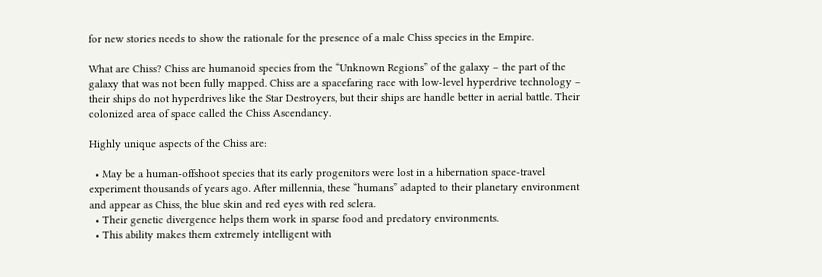for new stories needs to show the rationale for the presence of a male Chiss species in the Empire.

What are Chiss? Chiss are humanoid species from the “Unknown Regions” of the galaxy – the part of the galaxy that was not been fully mapped. Chiss are a spacefaring race with low-level hyperdrive technology – their ships do not hyperdrives like the Star Destroyers, but their ships are handle better in aerial battle. Their colonized area of space called the Chiss Ascendancy.

Highly unique aspects of the Chiss are:

  • May be a human-offshoot species that its early progenitors were lost in a hibernation space-travel experiment thousands of years ago. After millennia, these “humans” adapted to their planetary environment and appear as Chiss, the blue skin and red eyes with red sclera.
  • Their genetic divergence helps them work in sparse food and predatory environments.
  • This ability makes them extremely intelligent with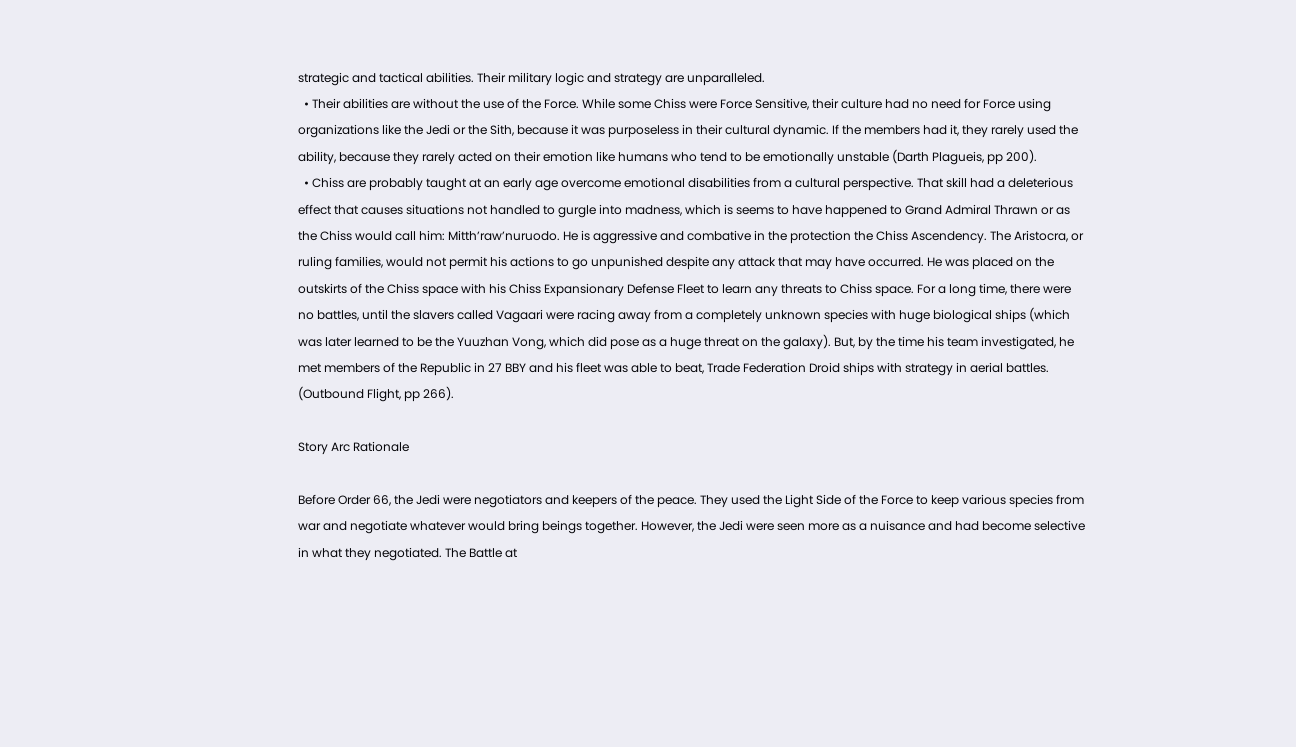strategic and tactical abilities. Their military logic and strategy are unparalleled.
  • Their abilities are without the use of the Force. While some Chiss were Force Sensitive, their culture had no need for Force using organizations like the Jedi or the Sith, because it was purposeless in their cultural dynamic. If the members had it, they rarely used the ability, because they rarely acted on their emotion like humans who tend to be emotionally unstable (Darth Plagueis, pp 200).
  • Chiss are probably taught at an early age overcome emotional disabilities from a cultural perspective. That skill had a deleterious effect that causes situations not handled to gurgle into madness, which is seems to have happened to Grand Admiral Thrawn or as the Chiss would call him: Mitth’raw’nuruodo. He is aggressive and combative in the protection the Chiss Ascendency. The Aristocra, or ruling families, would not permit his actions to go unpunished despite any attack that may have occurred. He was placed on the outskirts of the Chiss space with his Chiss Expansionary Defense Fleet to learn any threats to Chiss space. For a long time, there were no battles, until the slavers called Vagaari were racing away from a completely unknown species with huge biological ships (which was later learned to be the Yuuzhan Vong, which did pose as a huge threat on the galaxy). But, by the time his team investigated, he met members of the Republic in 27 BBY and his fleet was able to beat, Trade Federation Droid ships with strategy in aerial battles. (Outbound Flight, pp 266).

Story Arc Rationale

Before Order 66, the Jedi were negotiators and keepers of the peace. They used the Light Side of the Force to keep various species from war and negotiate whatever would bring beings together. However, the Jedi were seen more as a nuisance and had become selective in what they negotiated. The Battle at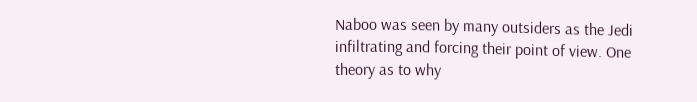Naboo was seen by many outsiders as the Jedi infiltrating and forcing their point of view. One theory as to why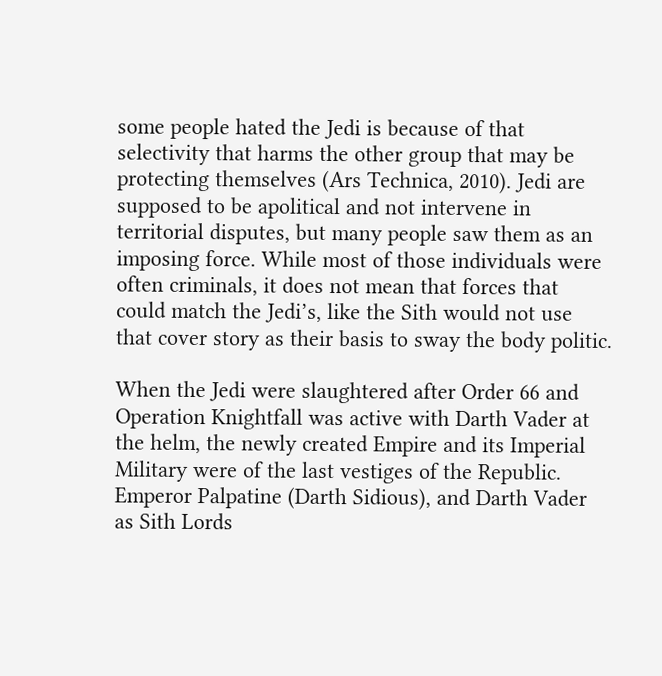some people hated the Jedi is because of that selectivity that harms the other group that may be protecting themselves (Ars Technica, 2010). Jedi are supposed to be apolitical and not intervene in territorial disputes, but many people saw them as an imposing force. While most of those individuals were often criminals, it does not mean that forces that could match the Jedi’s, like the Sith would not use that cover story as their basis to sway the body politic.

When the Jedi were slaughtered after Order 66 and Operation Knightfall was active with Darth Vader at the helm, the newly created Empire and its Imperial Military were of the last vestiges of the Republic. Emperor Palpatine (Darth Sidious), and Darth Vader as Sith Lords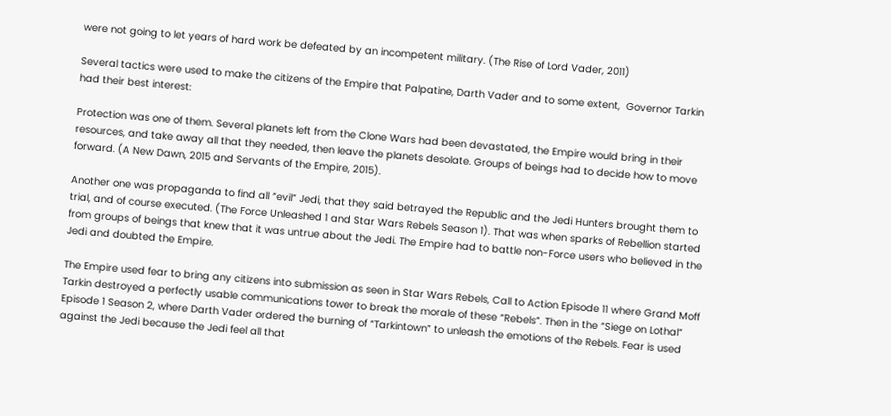were not going to let years of hard work be defeated by an incompetent military. (The Rise of Lord Vader, 2011)

Several tactics were used to make the citizens of the Empire that Palpatine, Darth Vader and to some extent,  Governor Tarkin had their best interest:

Protection was one of them. Several planets left from the Clone Wars had been devastated, the Empire would bring in their resources, and take away all that they needed, then leave the planets desolate. Groups of beings had to decide how to move forward. (A New Dawn, 2015 and Servants of the Empire, 2015).

Another one was propaganda to find all “evil” Jedi, that they said betrayed the Republic and the Jedi Hunters brought them to trial, and of course executed. (The Force Unleashed 1 and Star Wars Rebels Season 1). That was when sparks of Rebellion started from groups of beings that knew that it was untrue about the Jedi. The Empire had to battle non-Force users who believed in the Jedi and doubted the Empire.

The Empire used fear to bring any citizens into submission as seen in Star Wars Rebels, Call to Action Episode 11 where Grand Moff Tarkin destroyed a perfectly usable communications tower to break the morale of these “Rebels”. Then in the “Siege on Lothal” Episode 1 Season 2, where Darth Vader ordered the burning of “Tarkintown” to unleash the emotions of the Rebels. Fear is used against the Jedi because the Jedi feel all that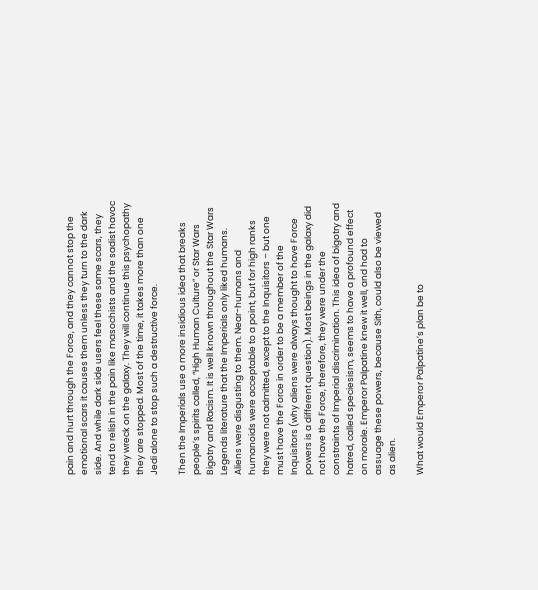pain and hurt through the Force, and they cannot stop the emotional scars it causes them unless they turn to the dark side. And while dark side users feel these same scars, they tend to relish in the pain like masochists and the sadist havoc they wreck on the galaxy. They will continue this psychopathy they are stopped. Most of the time, it takes more than one Jedi alone to stop such a destructive force.

Then the Imperials use a more insidious idea that breaks people’s spirits called, “High Human Culture” or Star Wars Bigotry and Racism. It is well known throughout the Star Wars Legends literature that the Imperials only liked humans. Aliens were disgusting to them. Near-humans and humanoids were acceptable to a point, but for high ranks they were not admitted, except to the Inquisitors – but one must have the Force in order to be a member of the Inquisitors (why aliens were always thought to have Force powers is a different question). Most beings in the galaxy did not have the Force, therefore, they were under the constraints of Imperial discrimination. This idea of bigotry and hatred, called speciesism, seems to have a profound effect on morale. Emperor Palpatine knew it well, and had to assuage these powers, because Sith, could also be viewed as alien.

What would Emperor Palpatine’s plan be to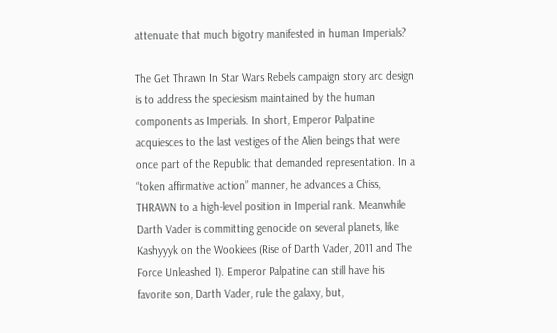attenuate that much bigotry manifested in human Imperials?

The Get Thrawn In Star Wars Rebels campaign story arc design is to address the speciesism maintained by the human components as Imperials. In short, Emperor Palpatine acquiesces to the last vestiges of the Alien beings that were once part of the Republic that demanded representation. In a “token affirmative action” manner, he advances a Chiss, THRAWN to a high-level position in Imperial rank. Meanwhile Darth Vader is committing genocide on several planets, like Kashyyyk on the Wookiees (Rise of Darth Vader, 2011 and The Force Unleashed 1). Emperor Palpatine can still have his favorite son, Darth Vader, rule the galaxy, but,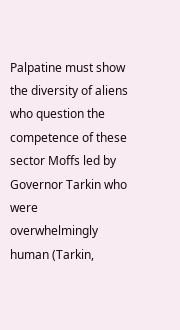Palpatine must show the diversity of aliens who question the competence of these sector Moffs led by Governor Tarkin who were overwhelmingly human (Tarkin,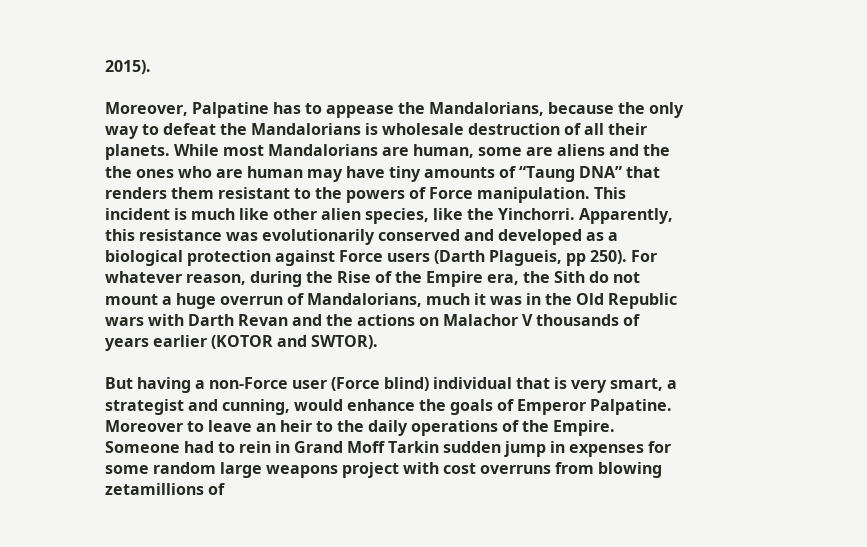2015).

Moreover, Palpatine has to appease the Mandalorians, because the only way to defeat the Mandalorians is wholesale destruction of all their planets. While most Mandalorians are human, some are aliens and the the ones who are human may have tiny amounts of “Taung DNA” that renders them resistant to the powers of Force manipulation. This incident is much like other alien species, like the Yinchorri. Apparently, this resistance was evolutionarily conserved and developed as a biological protection against Force users (Darth Plagueis, pp 250). For whatever reason, during the Rise of the Empire era, the Sith do not mount a huge overrun of Mandalorians, much it was in the Old Republic wars with Darth Revan and the actions on Malachor V thousands of years earlier (KOTOR and SWTOR).

But having a non-Force user (Force blind) individual that is very smart, a strategist and cunning, would enhance the goals of Emperor Palpatine. Moreover to leave an heir to the daily operations of the Empire. Someone had to rein in Grand Moff Tarkin sudden jump in expenses for some random large weapons project with cost overruns from blowing zetamillions of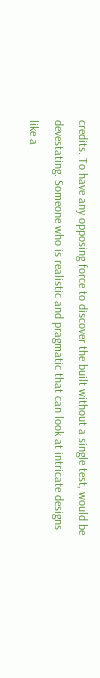credits. To have any opposing force to discover the built without a single test, would be devestating. Someone who is realistic and pragmatic that can look at intricate designs like a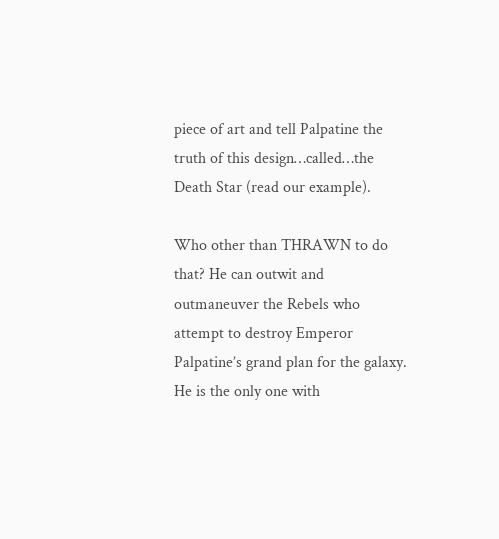piece of art and tell Palpatine the truth of this design…called…the Death Star (read our example).

Who other than THRAWN to do that? He can outwit and outmaneuver the Rebels who attempt to destroy Emperor Palpatine’s grand plan for the galaxy. He is the only one with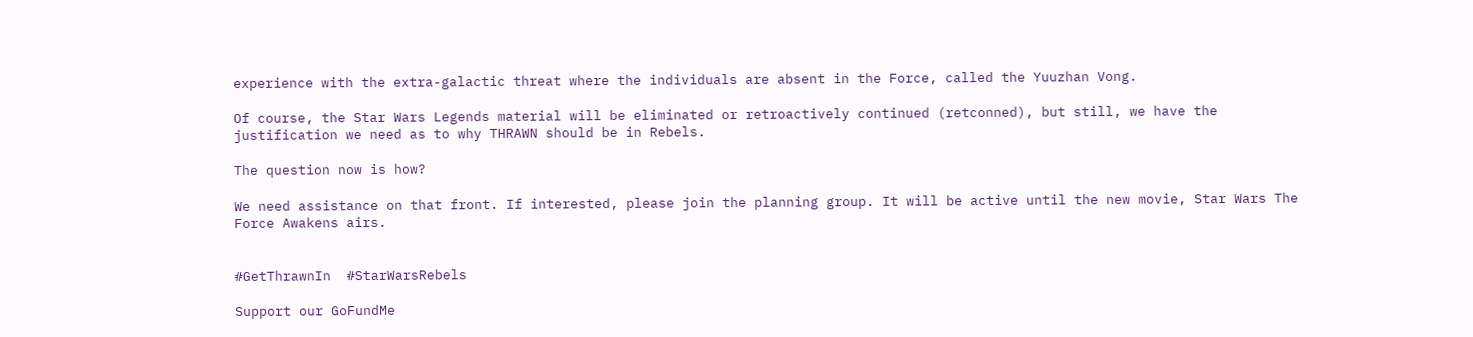experience with the extra-galactic threat where the individuals are absent in the Force, called the Yuuzhan Vong.

Of course, the Star Wars Legends material will be eliminated or retroactively continued (retconned), but still, we have the justification we need as to why THRAWN should be in Rebels.

The question now is how?

We need assistance on that front. If interested, please join the planning group. It will be active until the new movie, Star Wars The Force Awakens airs.


#GetThrawnIn  #StarWarsRebels

Support our GoFundMe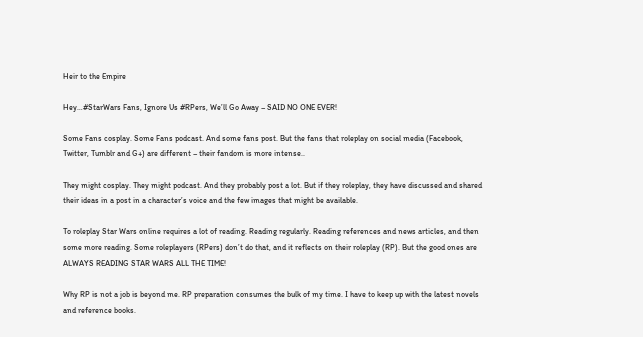Heir to the Empire

Hey…#StarWars Fans, Ignore Us #RPers, We’ll Go Away – SAID NO ONE EVER!

Some Fans cosplay. Some Fans podcast. And some fans post. But the fans that roleplay on social media (Facebook, Twitter, Tumblr and G+) are different – their fandom is more intense..

They might cosplay. They might podcast. And they probably post a lot. But if they roleplay, they have discussed and shared their ideas in a post in a character’s voice and the few images that might be available.

To roleplay Star Wars online requires a lot of reading. Reading regularly. Reading references and news articles, and then some more reading. Some roleplayers (RPers) don’t do that, and it reflects on their roleplay (RP). But the good ones are ALWAYS READING STAR WARS ALL THE TIME!

Why RP is not a job is beyond me. RP preparation consumes the bulk of my time. I have to keep up with the latest novels and reference books.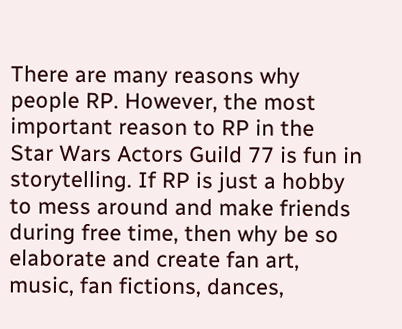There are many reasons why people RP. However, the most important reason to RP in the Star Wars Actors Guild 77 is fun in storytelling. If RP is just a hobby to mess around and make friends during free time, then why be so elaborate and create fan art, music, fan fictions, dances,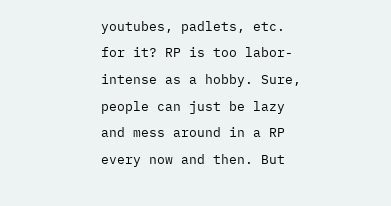youtubes, padlets, etc. for it? RP is too labor-intense as a hobby. Sure, people can just be lazy and mess around in a RP every now and then. But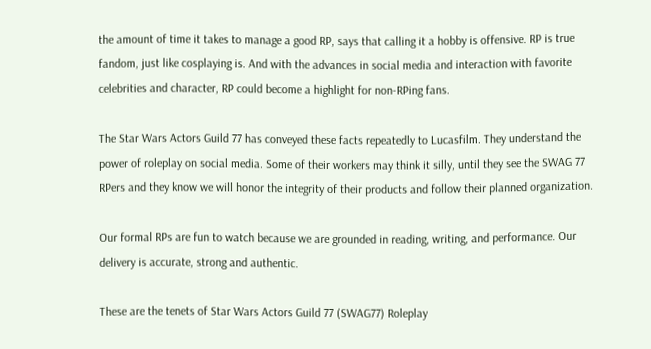the amount of time it takes to manage a good RP, says that calling it a hobby is offensive. RP is true fandom, just like cosplaying is. And with the advances in social media and interaction with favorite celebrities and character, RP could become a highlight for non-RPing fans.

The Star Wars Actors Guild 77 has conveyed these facts repeatedly to Lucasfilm. They understand the power of roleplay on social media. Some of their workers may think it silly, until they see the SWAG 77 RPers and they know we will honor the integrity of their products and follow their planned organization.

Our formal RPs are fun to watch because we are grounded in reading, writing, and performance. Our delivery is accurate, strong and authentic.

These are the tenets of Star Wars Actors Guild 77 (SWAG77) Roleplay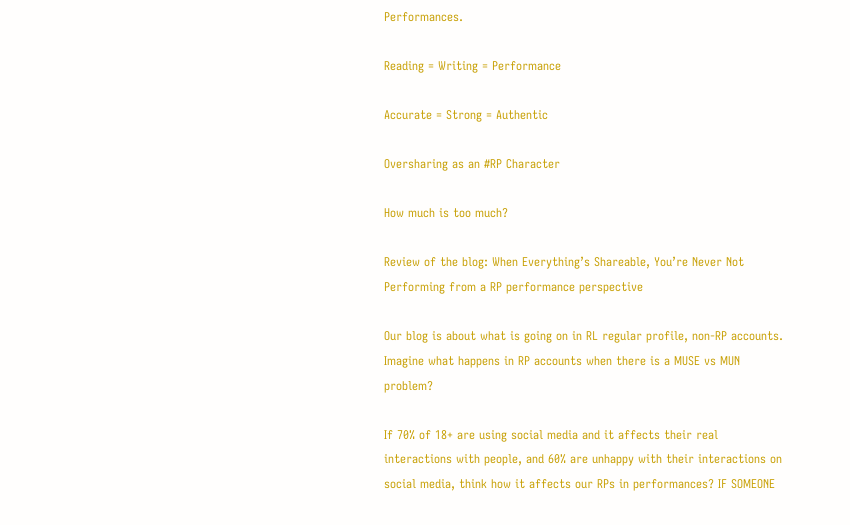Performances.

Reading = Writing = Performance

Accurate = Strong = Authentic

Oversharing as an #RP Character

How much is too much?

Review of the blog: When Everything’s Shareable, You’re Never Not Performing from a RP performance perspective

Our blog is about what is going on in RL regular profile, non-RP accounts. Imagine what happens in RP accounts when there is a MUSE vs MUN problem?

If 70% of 18+ are using social media and it affects their real interactions with people, and 60% are unhappy with their interactions on social media, think how it affects our RPs in performances? IF SOMEONE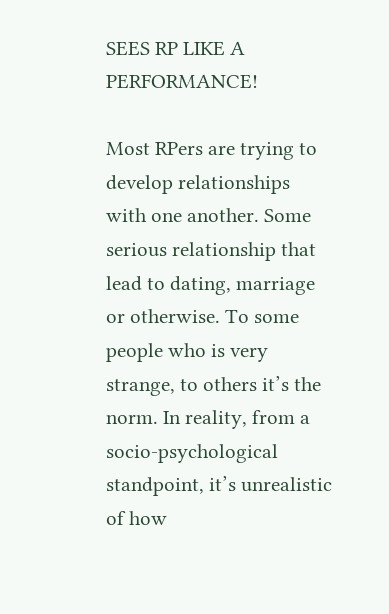SEES RP LIKE A PERFORMANCE!

Most RPers are trying to develop relationships with one another. Some serious relationship that lead to dating, marriage or otherwise. To some people who is very strange, to others it’s the norm. In reality, from a socio-psychological standpoint, it’s unrealistic of how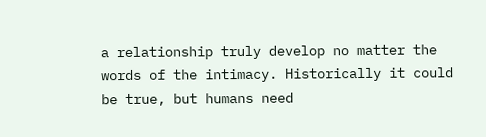a relationship truly develop no matter the words of the intimacy. Historically it could be true, but humans need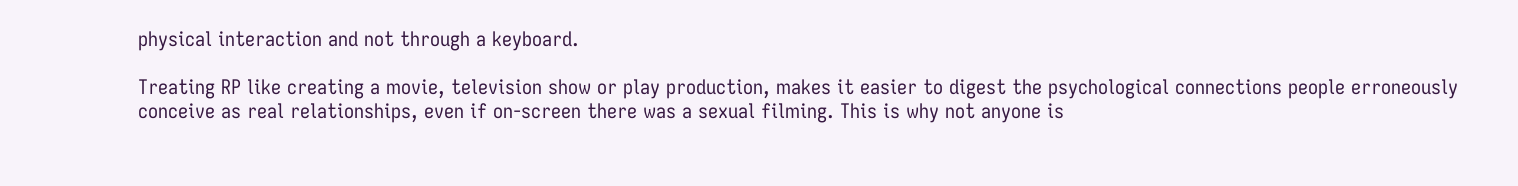physical interaction and not through a keyboard.

Treating RP like creating a movie, television show or play production, makes it easier to digest the psychological connections people erroneously conceive as real relationships, even if on-screen there was a sexual filming. This is why not anyone is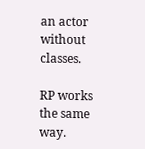an actor without classes.

RP works the same way.